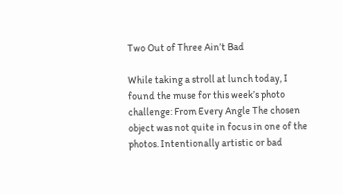Two Out of Three Ain’t Bad

While taking a stroll at lunch today, I found the muse for this week’s photo challenge: From Every Angle The chosen object was not quite in focus in one of the photos. Intentionally artistic or bad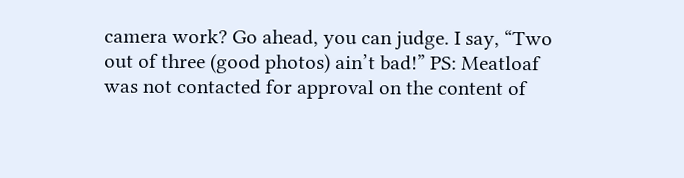camera work? Go ahead, you can judge. I say, “Two out of three (good photos) ain’t bad!” PS: Meatloaf was not contacted for approval on the content of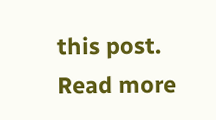this post. Read more